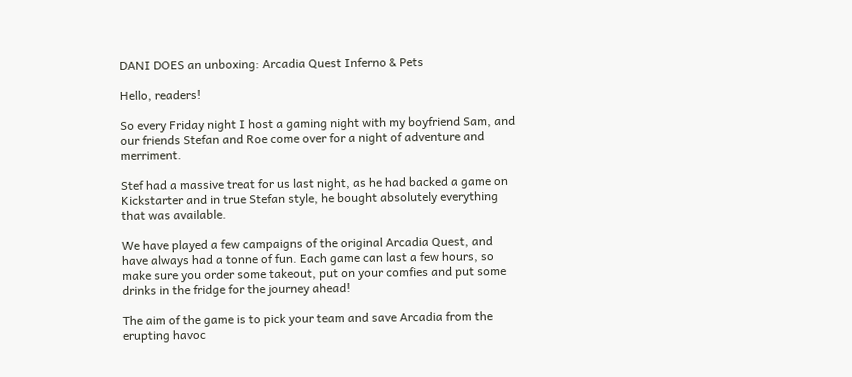DANI DOES an unboxing: Arcadia Quest Inferno & Pets

Hello, readers!

So every Friday night I host a gaming night with my boyfriend Sam, and our friends Stefan and Roe come over for a night of adventure and merriment.

Stef had a massive treat for us last night, as he had backed a game on Kickstarter and in true Stefan style, he bought absolutely everything that was available.

We have played a few campaigns of the original Arcadia Quest, and have always had a tonne of fun. Each game can last a few hours, so make sure you order some takeout, put on your comfies and put some drinks in the fridge for the journey ahead!

The aim of the game is to pick your team and save Arcadia from the erupting havoc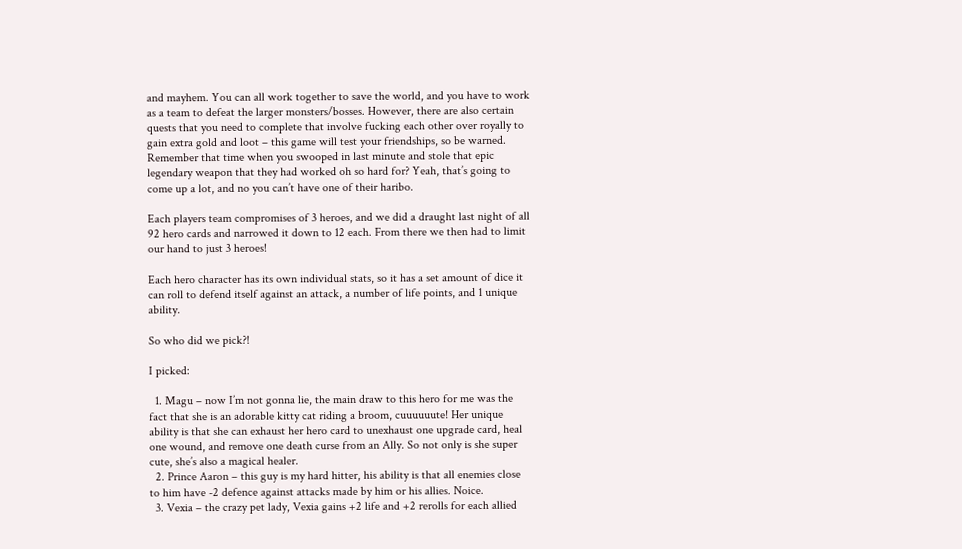and mayhem. You can all work together to save the world, and you have to work as a team to defeat the larger monsters/bosses. However, there are also certain quests that you need to complete that involve fucking each other over royally to gain extra gold and loot – this game will test your friendships, so be warned. Remember that time when you swooped in last minute and stole that epic legendary weapon that they had worked oh so hard for? Yeah, that’s going to come up a lot, and no you can’t have one of their haribo.

Each players team compromises of 3 heroes, and we did a draught last night of all 92 hero cards and narrowed it down to 12 each. From there we then had to limit our hand to just 3 heroes!

Each hero character has its own individual stats, so it has a set amount of dice it can roll to defend itself against an attack, a number of life points, and 1 unique ability.

So who did we pick?!

I picked:

  1. Magu – now I’m not gonna lie, the main draw to this hero for me was the fact that she is an adorable kitty cat riding a broom, cuuuuuute! Her unique ability is that she can exhaust her hero card to unexhaust one upgrade card, heal one wound, and remove one death curse from an Ally. So not only is she super cute, she’s also a magical healer.
  2. Prince Aaron – this guy is my hard hitter, his ability is that all enemies close to him have -2 defence against attacks made by him or his allies. Noice.
  3. Vexia – the crazy pet lady, Vexia gains +2 life and +2 rerolls for each allied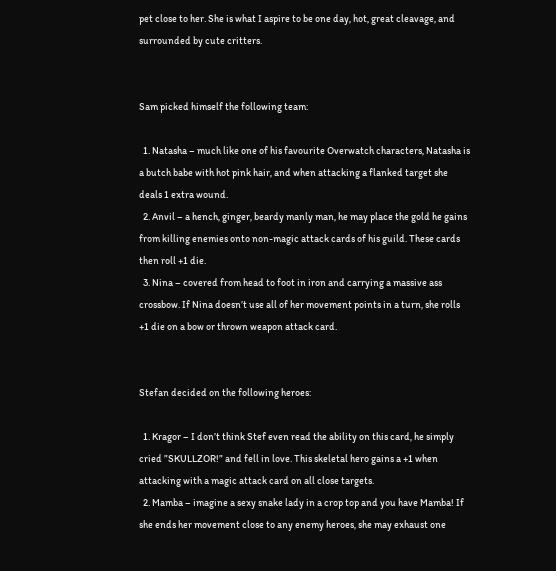pet close to her. She is what I aspire to be one day, hot, great cleavage, and surrounded by cute critters.


Sam picked himself the following team:

  1. Natasha – much like one of his favourite Overwatch characters, Natasha is a butch babe with hot pink hair, and when attacking a flanked target she deals 1 extra wound.
  2. Anvil – a hench, ginger, beardy manly man, he may place the gold he gains from killing enemies onto non-magic attack cards of his guild. These cards then roll +1 die.
  3. Nina – covered from head to foot in iron and carrying a massive ass crossbow. If Nina doesn’t use all of her movement points in a turn, she rolls +1 die on a bow or thrown weapon attack card.


Stefan decided on the following heroes:

  1. Kragor – I don’t think Stef even read the ability on this card, he simply cried ”SKULLZOR!” and fell in love. This skeletal hero gains a +1 when attacking with a magic attack card on all close targets.
  2. Mamba – imagine a sexy snake lady in a crop top and you have Mamba! If she ends her movement close to any enemy heroes, she may exhaust one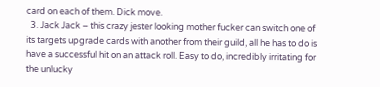card on each of them. Dick move.
  3. Jack Jack – this crazy jester looking mother fucker can switch one of its targets upgrade cards with another from their guild, all he has to do is have a successful hit on an attack roll. Easy to do, incredibly irritating for the unlucky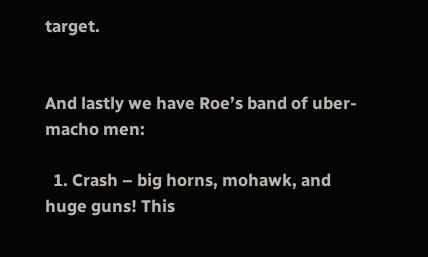target.


And lastly we have Roe’s band of uber-macho men:

  1. Crash – big horns, mohawk, and huge guns! This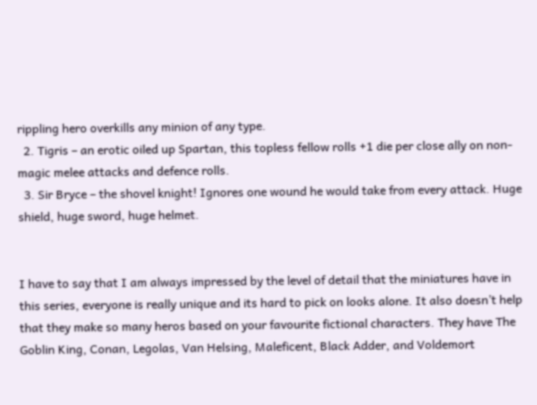rippling hero overkills any minion of any type.
  2. Tigris – an erotic oiled up Spartan, this topless fellow rolls +1 die per close ally on non-magic melee attacks and defence rolls.
  3. Sir Bryce – the shovel knight! Ignores one wound he would take from every attack. Huge shield, huge sword, huge helmet.


I have to say that I am always impressed by the level of detail that the miniatures have in this series, everyone is really unique and its hard to pick on looks alone. It also doesn’t help that they make so many heros based on your favourite fictional characters. They have The Goblin King, Conan, Legolas, Van Helsing, Maleficent, Black Adder, and Voldemort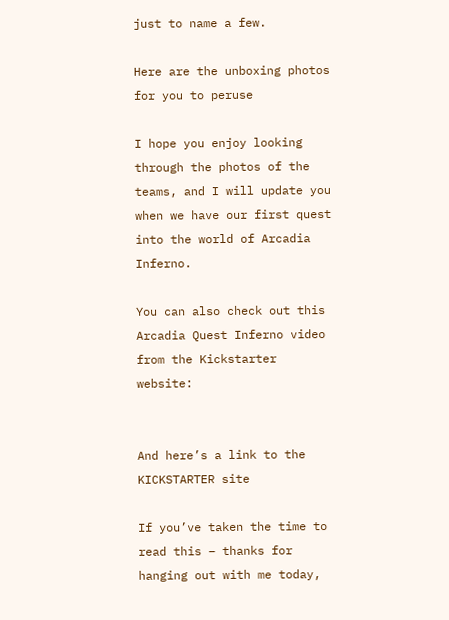just to name a few.

Here are the unboxing photos for you to peruse

I hope you enjoy looking through the photos of the teams, and I will update you when we have our first quest into the world of Arcadia Inferno.

You can also check out this Arcadia Quest Inferno video from the Kickstarter website:


And here’s a link to the KICKSTARTER site

If you’ve taken the time to read this – thanks for hanging out with me today,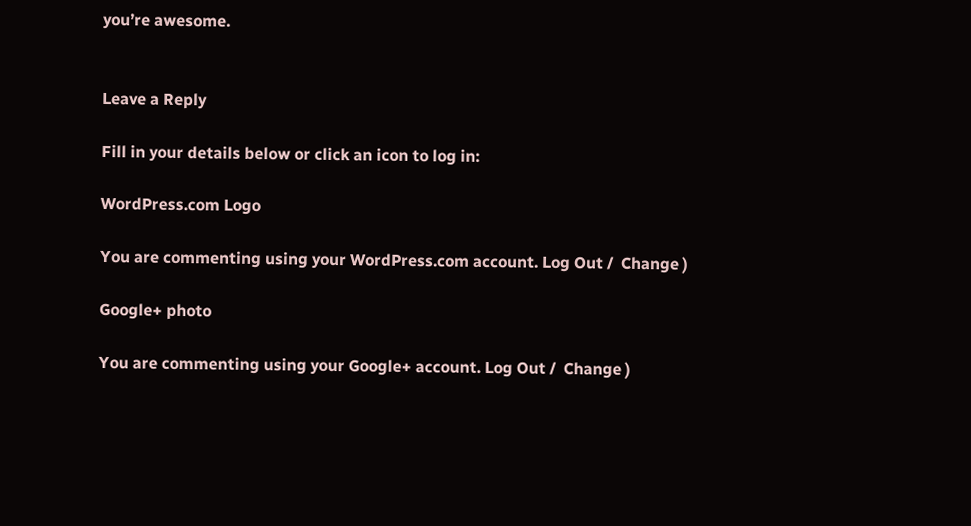you’re awesome.


Leave a Reply

Fill in your details below or click an icon to log in:

WordPress.com Logo

You are commenting using your WordPress.com account. Log Out /  Change )

Google+ photo

You are commenting using your Google+ account. Log Out /  Change )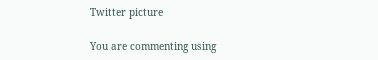Twitter picture

You are commenting using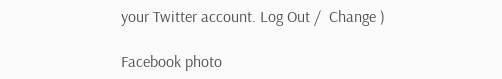your Twitter account. Log Out /  Change )

Facebook photo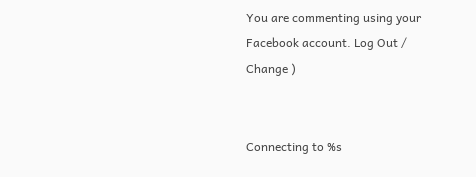You are commenting using your Facebook account. Log Out /  Change )


Connecting to %s